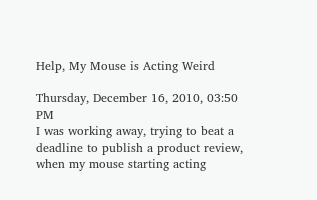Help, My Mouse is Acting Weird

Thursday, December 16, 2010, 03:50 PM
I was working away, trying to beat a deadline to publish a product review, when my mouse starting acting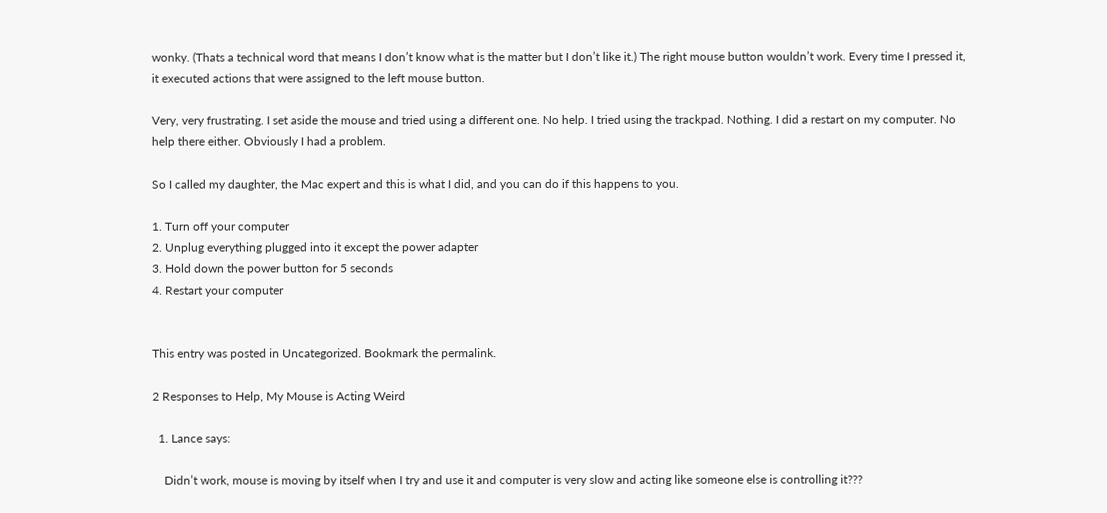wonky. (Thats a technical word that means I don’t know what is the matter but I don’t like it.) The right mouse button wouldn’t work. Every time I pressed it, it executed actions that were assigned to the left mouse button.

Very, very frustrating. I set aside the mouse and tried using a different one. No help. I tried using the trackpad. Nothing. I did a restart on my computer. No help there either. Obviously I had a problem.

So I called my daughter, the Mac expert and this is what I did, and you can do if this happens to you.

1. Turn off your computer
2. Unplug everything plugged into it except the power adapter
3. Hold down the power button for 5 seconds
4. Restart your computer


This entry was posted in Uncategorized. Bookmark the permalink.

2 Responses to Help, My Mouse is Acting Weird

  1. Lance says:

    Didn’t work, mouse is moving by itself when I try and use it and computer is very slow and acting like someone else is controlling it???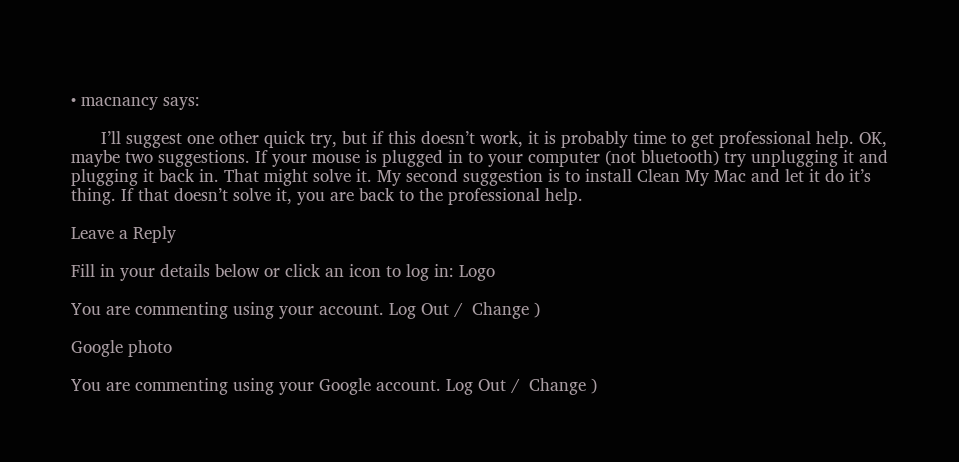• macnancy says:

      I’ll suggest one other quick try, but if this doesn’t work, it is probably time to get professional help. OK, maybe two suggestions. If your mouse is plugged in to your computer (not bluetooth) try unplugging it and plugging it back in. That might solve it. My second suggestion is to install Clean My Mac and let it do it’s thing. If that doesn’t solve it, you are back to the professional help.

Leave a Reply

Fill in your details below or click an icon to log in: Logo

You are commenting using your account. Log Out /  Change )

Google photo

You are commenting using your Google account. Log Out /  Change )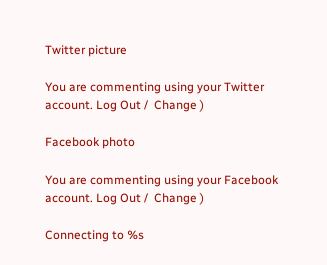Twitter picture

You are commenting using your Twitter account. Log Out /  Change )

Facebook photo

You are commenting using your Facebook account. Log Out /  Change )

Connecting to %s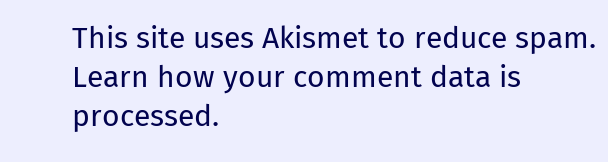This site uses Akismet to reduce spam. Learn how your comment data is processed.